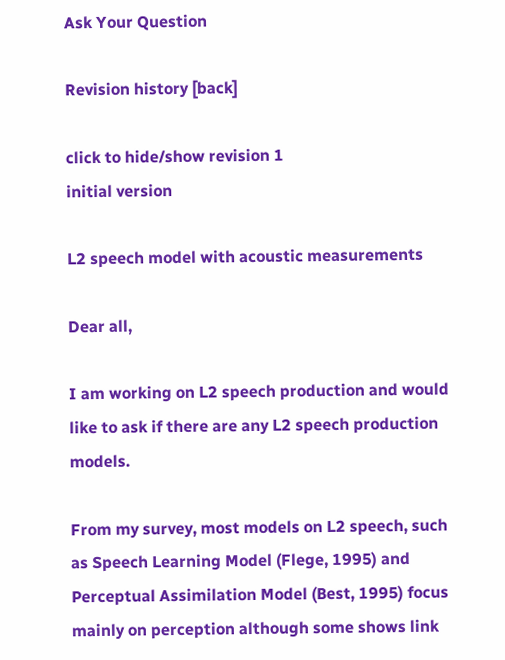Ask Your Question

Revision history [back]

click to hide/show revision 1
initial version

L2 speech model with acoustic measurements

Dear all,

I am working on L2 speech production and would like to ask if there are any L2 speech production models.

From my survey, most models on L2 speech, such as Speech Learning Model (Flege, 1995) and Perceptual Assimilation Model (Best, 1995) focus mainly on perception although some shows link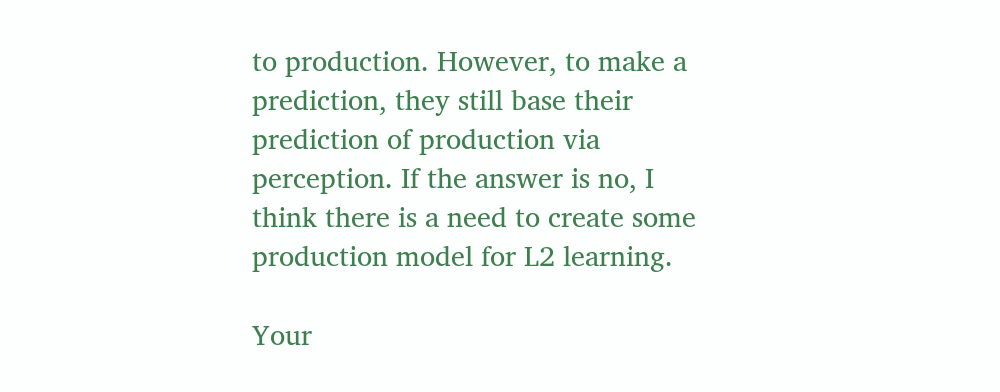to production. However, to make a prediction, they still base their prediction of production via perception. If the answer is no, I think there is a need to create some production model for L2 learning.

Your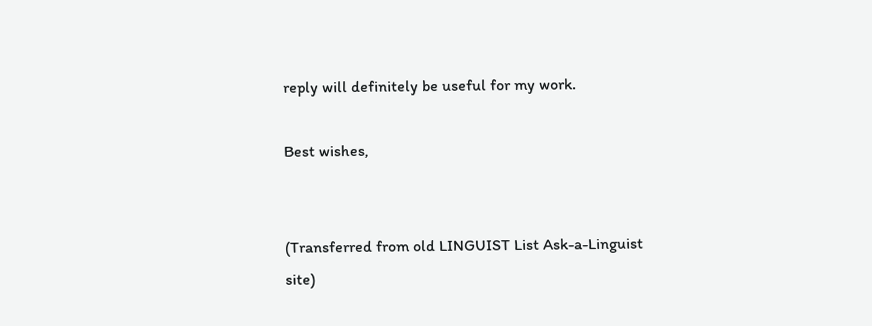reply will definitely be useful for my work.

Best wishes,


(Transferred from old LINGUIST List Ask-a-Linguist site)